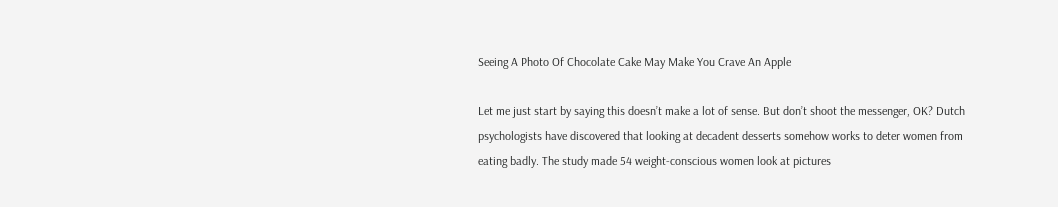Seeing A Photo Of Chocolate Cake May Make You Crave An Apple

Let me just start by saying this doesn’t make a lot of sense. But don’t shoot the messenger, OK? Dutch psychologists have discovered that looking at decadent desserts somehow works to deter women from eating badly. The study made 54 weight-conscious women look at pictures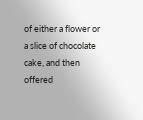of either a flower or a slice of chocolate cake, and then offered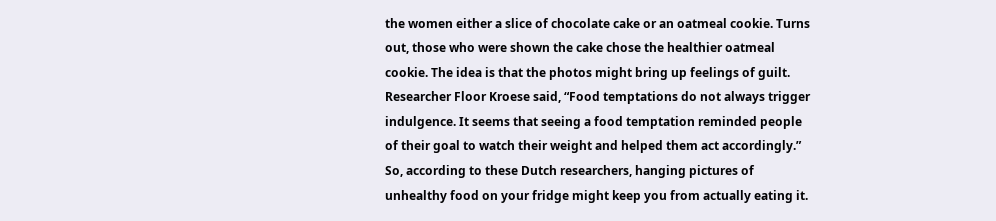the women either a slice of chocolate cake or an oatmeal cookie. Turns out, those who were shown the cake chose the healthier oatmeal cookie. The idea is that the photos might bring up feelings of guilt. Researcher Floor Kroese said, “Food temptations do not always trigger indulgence. It seems that seeing a food temptation reminded people of their goal to watch their weight and helped them act accordingly.” So, according to these Dutch researchers, hanging pictures of unhealthy food on your fridge might keep you from actually eating it.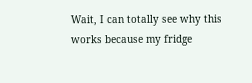Wait, I can totally see why this works because my fridge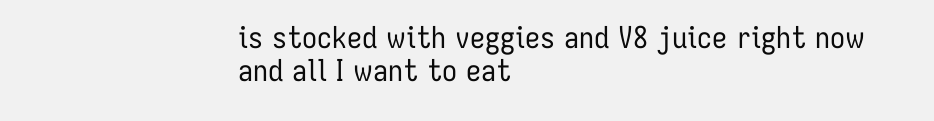is stocked with veggies and V8 juice right now and all I want to eat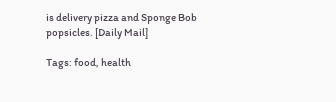is delivery pizza and Sponge Bob popsicles. [Daily Mail]

Tags: food, health